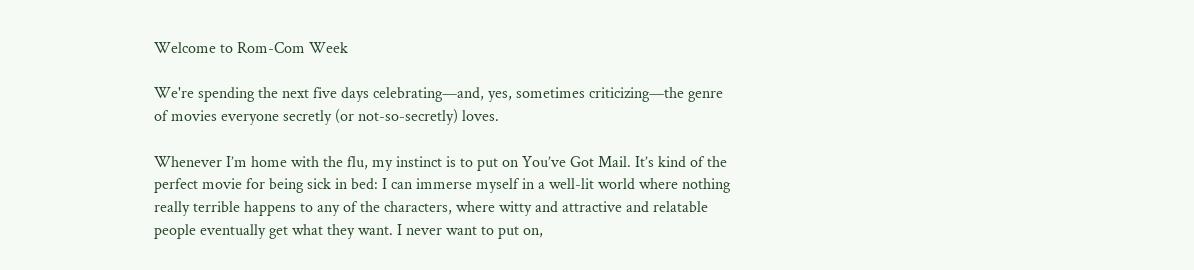Welcome to Rom-Com Week

We're spending the next five days celebrating—and, yes, sometimes criticizing—the genre of movies everyone secretly (or not-so-secretly) loves.

Whenever I’m home with the flu, my instinct is to put on You’ve Got Mail. It’s kind of the perfect movie for being sick in bed: I can immerse myself in a well-lit world where nothing really terrible happens to any of the characters, where witty and attractive and relatable people eventually get what they want. I never want to put on,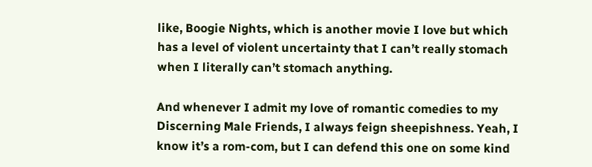like, Boogie Nights, which is another movie I love but which has a level of violent uncertainty that I can’t really stomach when I literally can’t stomach anything.

And whenever I admit my love of romantic comedies to my Discerning Male Friends, I always feign sheepishness. Yeah, I know it’s a rom-com, but I can defend this one on some kind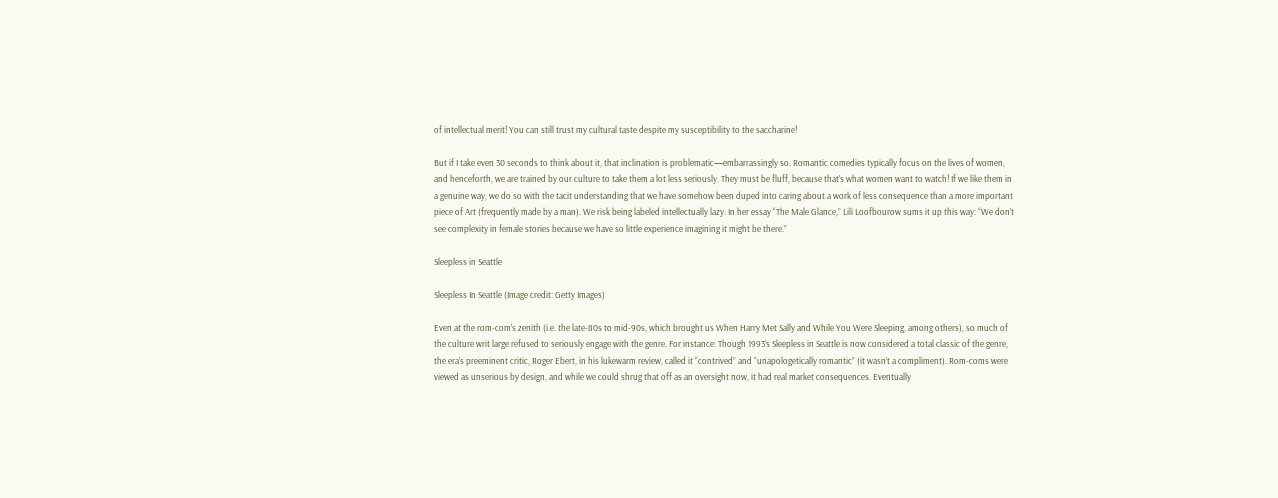of intellectual merit! You can still trust my cultural taste despite my susceptibility to the saccharine!

But if I take even 30 seconds to think about it, that inclination is problematic—embarrassingly so. Romantic comedies typically focus on the lives of women, and henceforth, we are trained by our culture to take them a lot less seriously. They must be fluff, because that’s what women want to watch! If we like them in a genuine way, we do so with the tacit understanding that we have somehow been duped into caring about a work of less consequence than a more important piece of Art (frequently made by a man). We risk being labeled intellectually lazy. In her essay “The Male Glance,” Lili Loofbourow sums it up this way: “We don’t see complexity in female stories because we have so little experience imagining it might be there.”

Sleepless in Seattle

Sleepless In Seattle (Image credit: Getty Images)

Even at the rom-com’s zenith (i.e. the late-80s to mid-90s, which brought us When Harry Met Sally and While You Were Sleeping, among others), so much of the culture writ large refused to seriously engage with the genre. For instance: Though 1993’s Sleepless in Seattle is now considered a total classic of the genre, the era’s preeminent critic, Roger Ebert, in his lukewarm review, called it “contrived” and “unapologetically romantic” (it wasn’t a compliment). Rom-coms were viewed as unserious by design, and while we could shrug that off as an oversight now, it had real market consequences. Eventually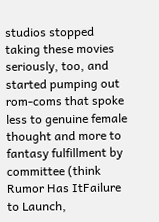studios stopped taking these movies seriously, too, and started pumping out rom-coms that spoke less to genuine female thought and more to fantasy fulfillment by committee (think Rumor Has ItFailure to Launch,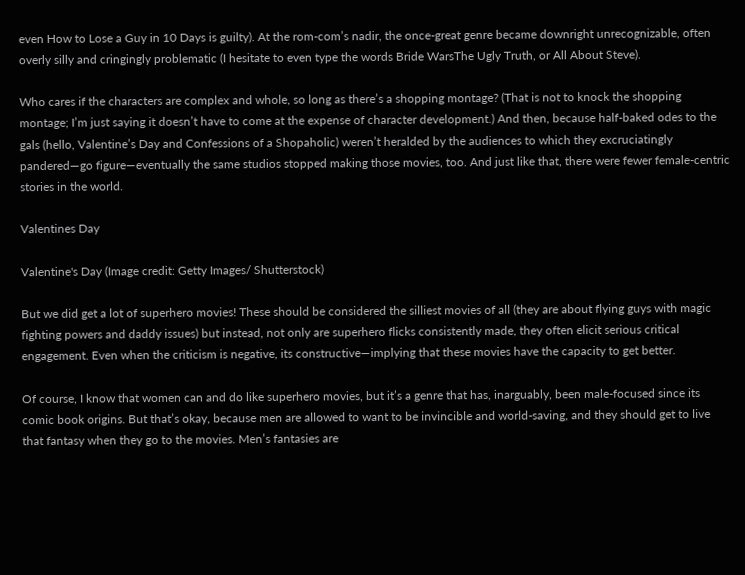even How to Lose a Guy in 10 Days is guilty). At the rom-com’s nadir, the once-great genre became downright unrecognizable, often overly silly and cringingly problematic (I hesitate to even type the words Bride WarsThe Ugly Truth, or All About Steve).

Who cares if the characters are complex and whole, so long as there’s a shopping montage? (That is not to knock the shopping montage; I’m just saying it doesn’t have to come at the expense of character development.) And then, because half-baked odes to the gals (hello, Valentine’s Day and Confessions of a Shopaholic) weren’t heralded by the audiences to which they excruciatingly pandered—go figure—eventually the same studios stopped making those movies, too. And just like that, there were fewer female-centric stories in the world.

Valentines Day

Valentine's Day (Image credit: Getty Images/ Shutterstock)

But we did get a lot of superhero movies! These should be considered the silliest movies of all (they are about flying guys with magic fighting powers and daddy issues) but instead, not only are superhero flicks consistently made, they often elicit serious critical engagement. Even when the criticism is negative, its constructive—implying that these movies have the capacity to get better.

Of course, I know that women can and do like superhero movies, but it’s a genre that has, inarguably, been male-focused since its comic book origins. But that’s okay, because men are allowed to want to be invincible and world-saving, and they should get to live that fantasy when they go to the movies. Men’s fantasies are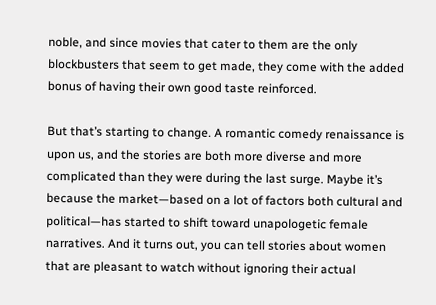noble, and since movies that cater to them are the only blockbusters that seem to get made, they come with the added bonus of having their own good taste reinforced.

But that’s starting to change. A romantic comedy renaissance is upon us, and the stories are both more diverse and more complicated than they were during the last surge. Maybe it’s because the market—based on a lot of factors both cultural and political—has started to shift toward unapologetic female narratives. And it turns out, you can tell stories about women that are pleasant to watch without ignoring their actual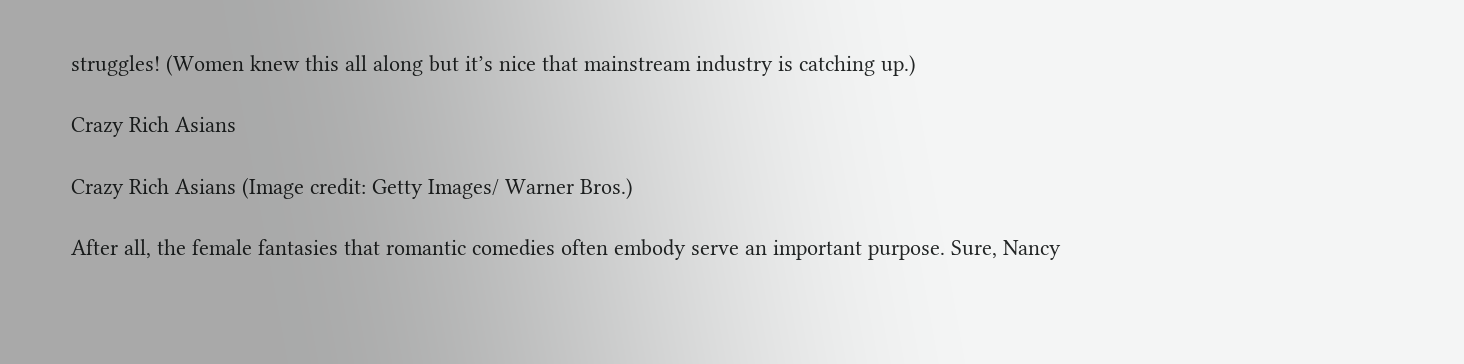struggles! (Women knew this all along but it’s nice that mainstream industry is catching up.)

Crazy Rich Asians

Crazy Rich Asians (Image credit: Getty Images/ Warner Bros.)

After all, the female fantasies that romantic comedies often embody serve an important purpose. Sure, Nancy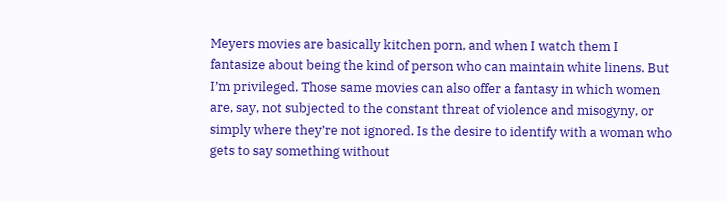Meyers movies are basically kitchen porn, and when I watch them I fantasize about being the kind of person who can maintain white linens. But I’m privileged. Those same movies can also offer a fantasy in which women are, say, not subjected to the constant threat of violence and misogyny, or simply where they’re not ignored. Is the desire to identify with a woman who gets to say something without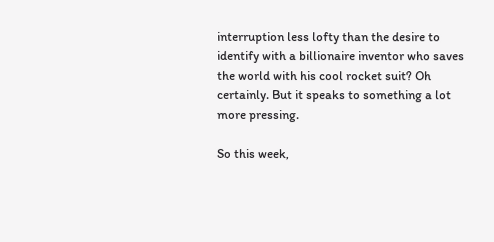interruption less lofty than the desire to identify with a billionaire inventor who saves the world with his cool rocket suit? Oh certainly. But it speaks to something a lot more pressing.

So this week,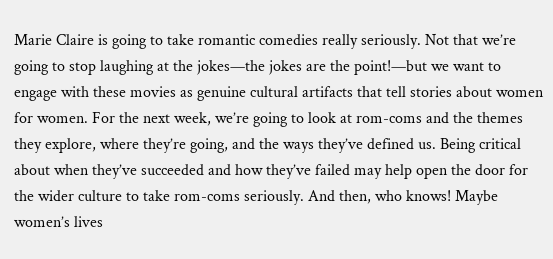Marie Claire is going to take romantic comedies really seriously. Not that we’re going to stop laughing at the jokes—the jokes are the point!—but we want to engage with these movies as genuine cultural artifacts that tell stories about women for women. For the next week, we’re going to look at rom-coms and the themes they explore, where they’re going, and the ways they’ve defined us. Being critical about when they’ve succeeded and how they’ve failed may help open the door for the wider culture to take rom-coms seriously. And then, who knows! Maybe women’s lives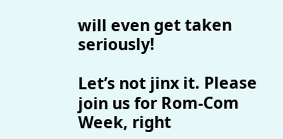will even get taken seriously!

Let’s not jinx it. Please join us for Rom-Com Week, right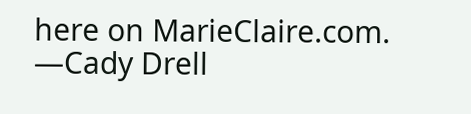here on MarieClaire.com. —Cady Drell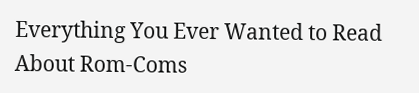Everything You Ever Wanted to Read About Rom-Coms